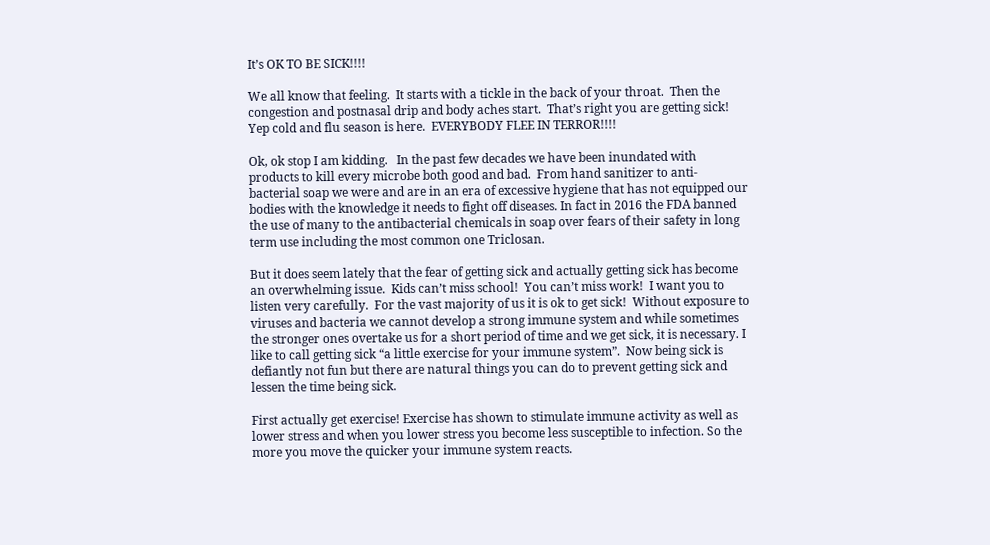It’s OK TO BE SICK!!!!

We all know that feeling.  It starts with a tickle in the back of your throat.  Then the congestion and postnasal drip and body aches start.  That’s right you are getting sick!  Yep cold and flu season is here.  EVERYBODY FLEE IN TERROR!!!!

Ok, ok stop I am kidding.   In the past few decades we have been inundated with products to kill every microbe both good and bad.  From hand sanitizer to anti-bacterial soap we were and are in an era of excessive hygiene that has not equipped our bodies with the knowledge it needs to fight off diseases. In fact in 2016 the FDA banned the use of many to the antibacterial chemicals in soap over fears of their safety in long term use including the most common one Triclosan.

But it does seem lately that the fear of getting sick and actually getting sick has become an overwhelming issue.  Kids can’t miss school!  You can’t miss work!  I want you to listen very carefully.  For the vast majority of us it is ok to get sick!  Without exposure to viruses and bacteria we cannot develop a strong immune system and while sometimes the stronger ones overtake us for a short period of time and we get sick, it is necessary. I like to call getting sick “a little exercise for your immune system”.  Now being sick is defiantly not fun but there are natural things you can do to prevent getting sick and lessen the time being sick.

First actually get exercise! Exercise has shown to stimulate immune activity as well as lower stress and when you lower stress you become less susceptible to infection. So the more you move the quicker your immune system reacts.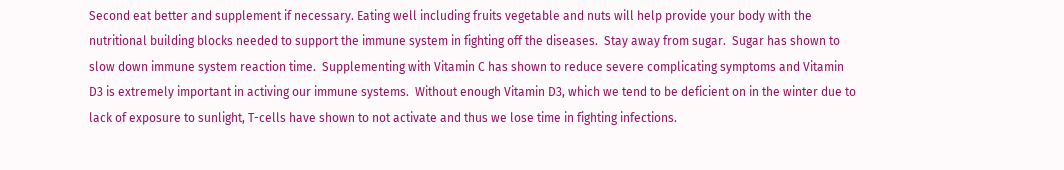Second eat better and supplement if necessary. Eating well including fruits vegetable and nuts will help provide your body with the nutritional building blocks needed to support the immune system in fighting off the diseases.  Stay away from sugar.  Sugar has shown to slow down immune system reaction time.  Supplementing with Vitamin C has shown to reduce severe complicating symptoms and Vitamin D3 is extremely important in activing our immune systems.  Without enough Vitamin D3, which we tend to be deficient on in the winter due to lack of exposure to sunlight, T-cells have shown to not activate and thus we lose time in fighting infections.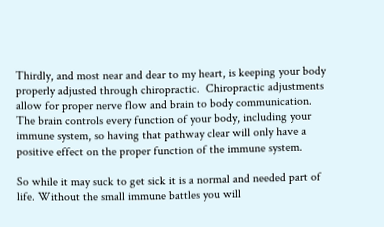Thirdly, and most near and dear to my heart, is keeping your body properly adjusted through chiropractic.  Chiropractic adjustments allow for proper nerve flow and brain to body communication.  The brain controls every function of your body, including your immune system, so having that pathway clear will only have a positive effect on the proper function of the immune system.

So while it may suck to get sick it is a normal and needed part of life. Without the small immune battles you will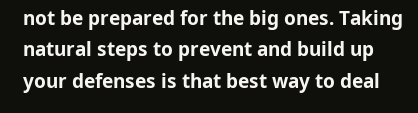not be prepared for the big ones. Taking natural steps to prevent and build up your defenses is that best way to deal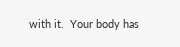with it.  Your body has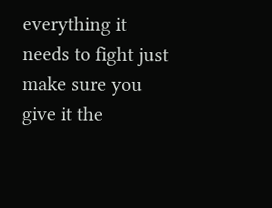everything it needs to fight just make sure you give it the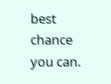best chance you can.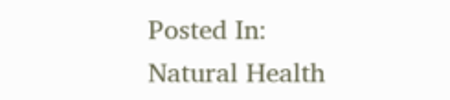Posted In: Natural Health